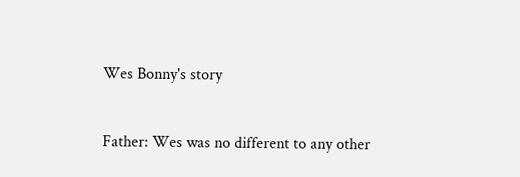Wes Bonny's story


Father: Wes was no different to any other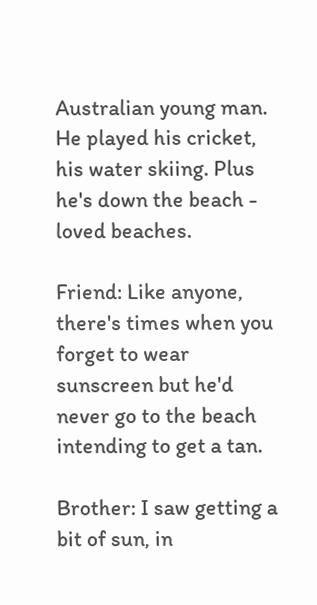Australian young man. He played his cricket, his water skiing. Plus he's down the beach - loved beaches.

Friend: Like anyone, there's times when you forget to wear sunscreen but he'd never go to the beach intending to get a tan.

Brother: I saw getting a bit of sun, in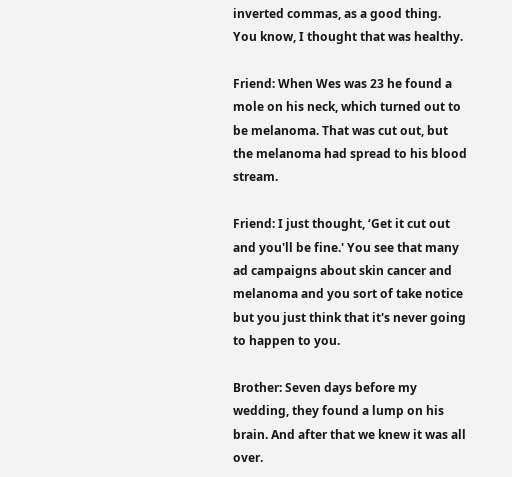inverted commas, as a good thing. You know, I thought that was healthy.

Friend: When Wes was 23 he found a mole on his neck, which turned out to be melanoma. That was cut out, but the melanoma had spread to his blood stream.

Friend: I just thought, ‘Get it cut out and you'll be fine.' You see that many ad campaigns about skin cancer and melanoma and you sort of take notice but you just think that it's never going to happen to you.

Brother: Seven days before my wedding, they found a lump on his brain. And after that we knew it was all over.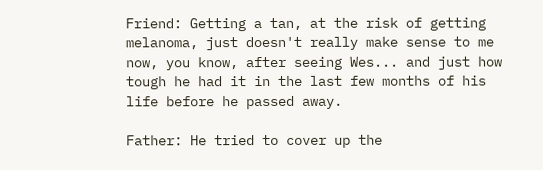Friend: Getting a tan, at the risk of getting melanoma, just doesn't really make sense to me now, you know, after seeing Wes... and just how tough he had it in the last few months of his life before he passed away.

Father: He tried to cover up the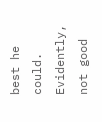best he could. Evidently, not good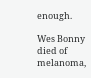enough.

Wes Bonny died of melanoma,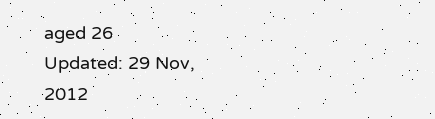aged 26
Updated: 29 Nov, 2012